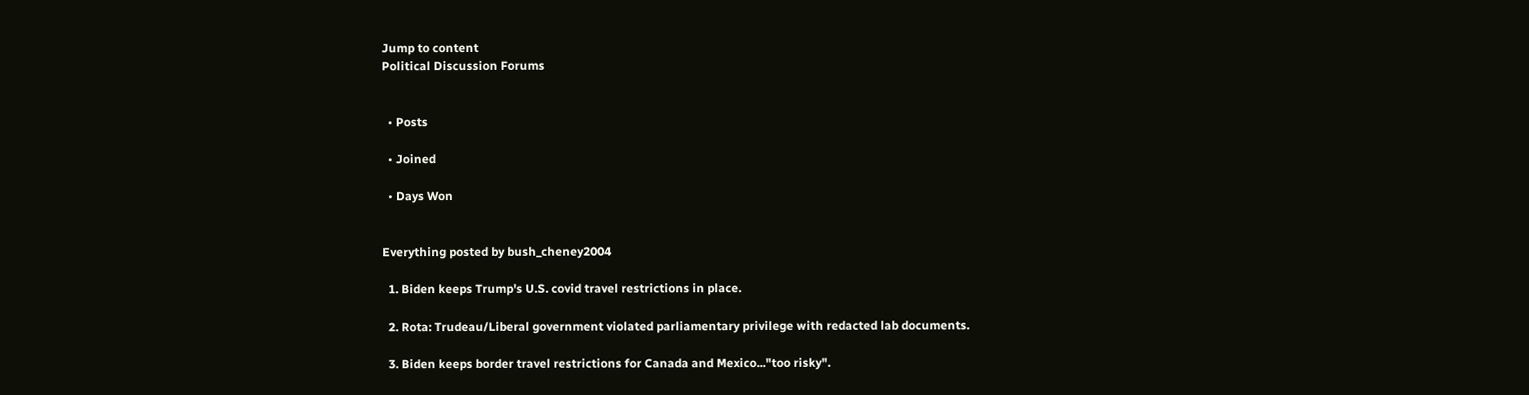Jump to content
Political Discussion Forums


  • Posts

  • Joined

  • Days Won


Everything posted by bush_cheney2004

  1. Biden keeps Trump's U.S. covid travel restrictions in place.

  2. Rota: Trudeau/Liberal government violated parliamentary privilege with redacted lab documents.

  3. Biden keeps border travel restrictions for Canada and Mexico..."too risky".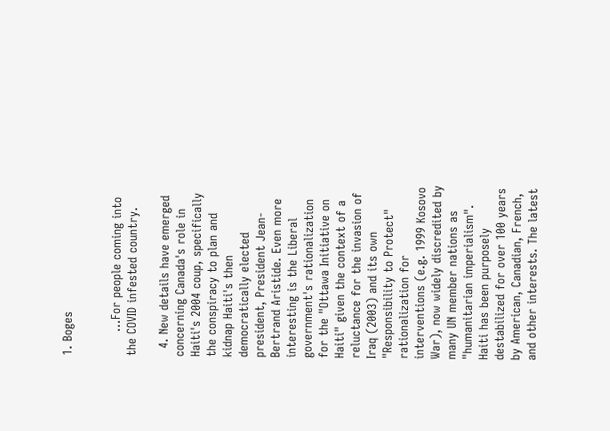1. Boges


      ...For people coming into the COVID infested country.

  4. New details have emerged concerning Canada's role in Haiti's 2004 coup, specifically the conspiracy to plan and kidnap Haiti's then democratically elected president, President Jean-Bertrand Aristide. Even more interesting is the Liberal government's rationalization for the "Ottawa Initiative on Haiti" given the context of a reluctance for the invasion of Iraq (2003) and its own "Responsibility to Protect" rationalization for interventions (e.g. 1999 Kosovo War), now widely discredited by many UN member nations as "humanitarian imperialism". Haiti has been purposely destabilized for over 100 years by American, Canadian, French, and other interests. The latest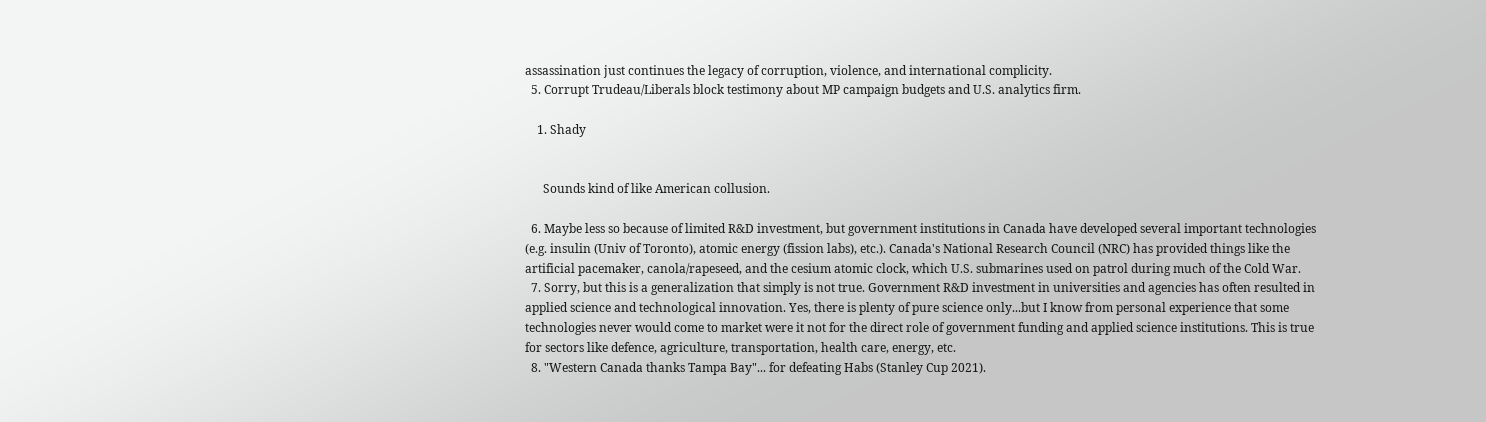assassination just continues the legacy of corruption, violence, and international complicity.
  5. Corrupt Trudeau/Liberals block testimony about MP campaign budgets and U.S. analytics firm.

    1. Shady


      Sounds kind of like American collusion.

  6. Maybe less so because of limited R&D investment, but government institutions in Canada have developed several important technologies (e.g. insulin (Univ of Toronto), atomic energy (fission labs), etc.). Canada's National Research Council (NRC) has provided things like the artificial pacemaker, canola/rapeseed, and the cesium atomic clock, which U.S. submarines used on patrol during much of the Cold War.
  7. Sorry, but this is a generalization that simply is not true. Government R&D investment in universities and agencies has often resulted in applied science and technological innovation. Yes, there is plenty of pure science only...but I know from personal experience that some technologies never would come to market were it not for the direct role of government funding and applied science institutions. This is true for sectors like defence, agriculture, transportation, health care, energy, etc.
  8. "Western Canada thanks Tampa Bay"... for defeating Habs (Stanley Cup 2021).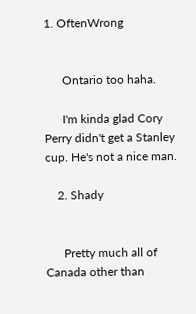1. OftenWrong


      Ontario too haha.

      I'm kinda glad Cory Perry didn't get a Stanley cup. He's not a nice man.

    2. Shady


      Pretty much all of Canada other than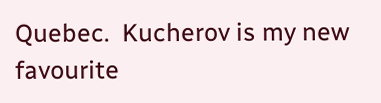Quebec.  Kucherov is my new favourite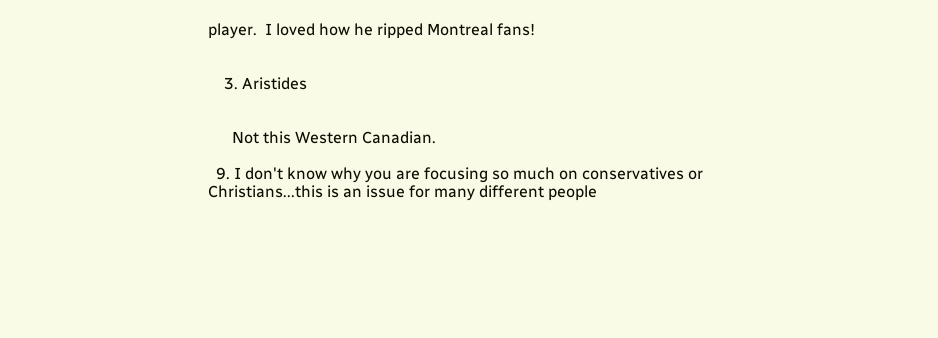player.  I loved how he ripped Montreal fans!


    3. Aristides


      Not this Western Canadian.

  9. I don't know why you are focusing so much on conservatives or Christians...this is an issue for many different people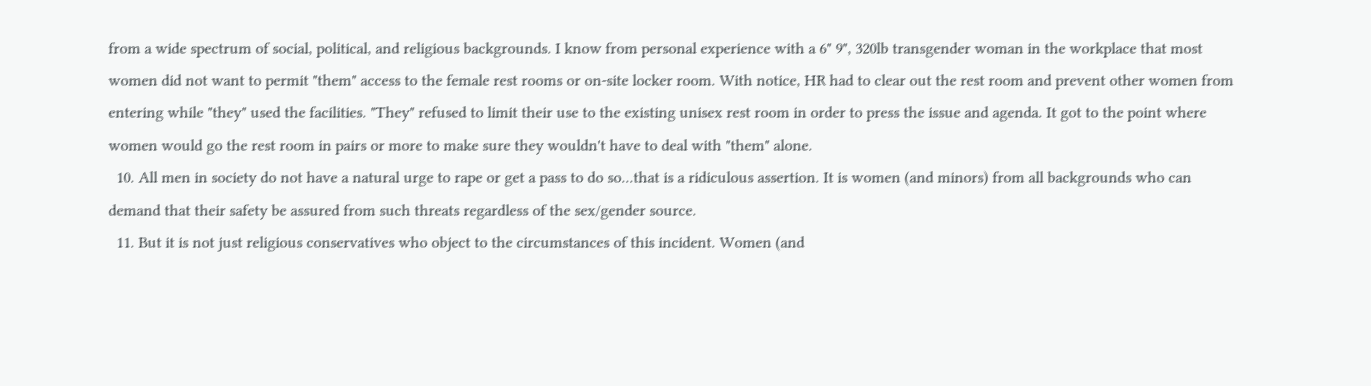from a wide spectrum of social, political, and religious backgrounds. I know from personal experience with a 6" 9", 320lb transgender woman in the workplace that most women did not want to permit "them" access to the female rest rooms or on-site locker room. With notice, HR had to clear out the rest room and prevent other women from entering while "they" used the facilities. "They" refused to limit their use to the existing unisex rest room in order to press the issue and agenda. It got to the point where women would go the rest room in pairs or more to make sure they wouldn't have to deal with "them" alone.
  10. All men in society do not have a natural urge to rape or get a pass to do so...that is a ridiculous assertion. It is women (and minors) from all backgrounds who can demand that their safety be assured from such threats regardless of the sex/gender source.
  11. But it is not just religious conservatives who object to the circumstances of this incident. Women (and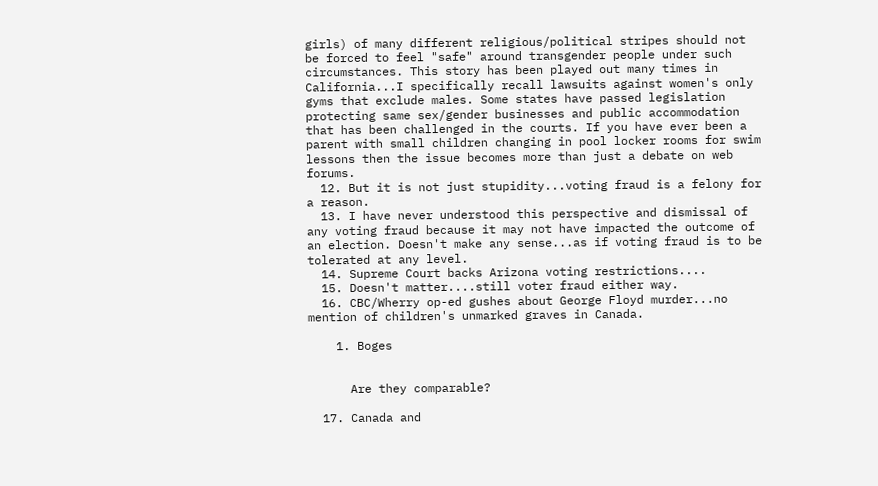girls) of many different religious/political stripes should not be forced to feel "safe" around transgender people under such circumstances. This story has been played out many times in California...I specifically recall lawsuits against women's only gyms that exclude males. Some states have passed legislation protecting same sex/gender businesses and public accommodation that has been challenged in the courts. If you have ever been a parent with small children changing in pool locker rooms for swim lessons then the issue becomes more than just a debate on web forums.
  12. But it is not just stupidity...voting fraud is a felony for a reason.
  13. I have never understood this perspective and dismissal of any voting fraud because it may not have impacted the outcome of an election. Doesn't make any sense...as if voting fraud is to be tolerated at any level.
  14. Supreme Court backs Arizona voting restrictions....
  15. Doesn't matter....still voter fraud either way.
  16. CBC/Wherry op-ed gushes about George Floyd murder...no mention of children's unmarked graves in Canada.

    1. Boges


      Are they comparable?

  17. Canada and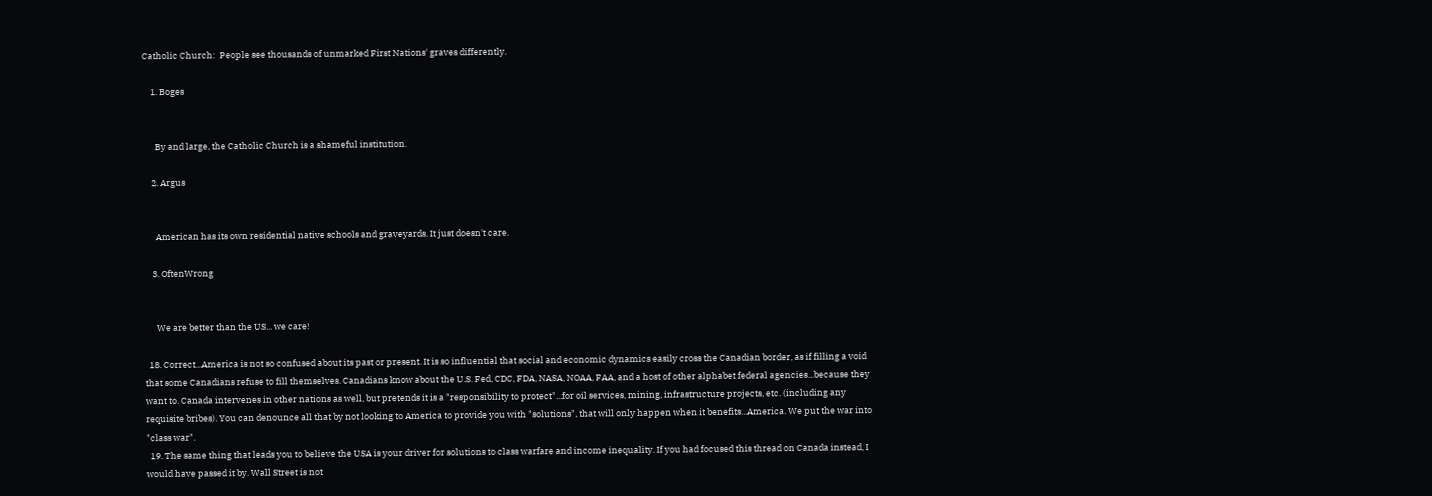Catholic Church:  People see thousands of unmarked First Nations' graves differently.

    1. Boges


      By and large, the Catholic Church is a shameful institution.

    2. Argus


      American has its own residential native schools and graveyards. It just doesn't care.

    3. OftenWrong


      We are better than the US... we care!

  18. Correct...America is not so confused about its past or present. It is so influential that social and economic dynamics easily cross the Canadian border, as if filling a void that some Canadians refuse to fill themselves. Canadians know about the U.S. Fed, CDC, FDA, NASA, NOAA, FAA, and a host of other alphabet federal agencies...because they want to. Canada intervenes in other nations as well, but pretends it is a "responsibility to protect"...for oil services, mining, infrastructure projects, etc. (including any requisite bribes). You can denounce all that by not looking to America to provide you with "solutions", that will only happen when it benefits...America. We put the war into "class war".
  19. The same thing that leads you to believe the USA is your driver for solutions to class warfare and income inequality. If you had focused this thread on Canada instead, I would have passed it by. Wall Street is not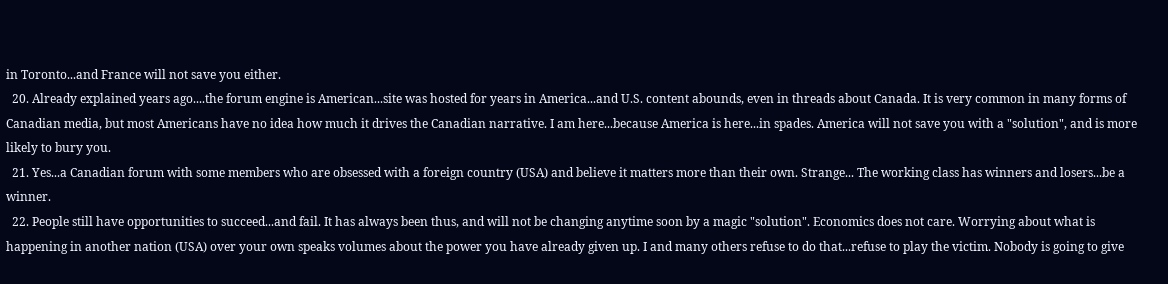in Toronto...and France will not save you either.
  20. Already explained years ago....the forum engine is American...site was hosted for years in America...and U.S. content abounds, even in threads about Canada. It is very common in many forms of Canadian media, but most Americans have no idea how much it drives the Canadian narrative. I am here...because America is here...in spades. America will not save you with a "solution", and is more likely to bury you.
  21. Yes...a Canadian forum with some members who are obsessed with a foreign country (USA) and believe it matters more than their own. Strange... The working class has winners and losers...be a winner.
  22. People still have opportunities to succeed...and fail. It has always been thus, and will not be changing anytime soon by a magic "solution". Economics does not care. Worrying about what is happening in another nation (USA) over your own speaks volumes about the power you have already given up. I and many others refuse to do that...refuse to play the victim. Nobody is going to give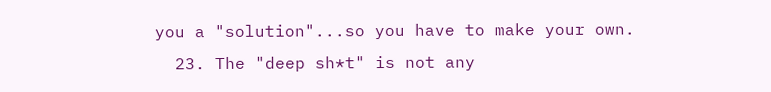you a "solution"...so you have to make your own.
  23. The "deep sh*t" is not any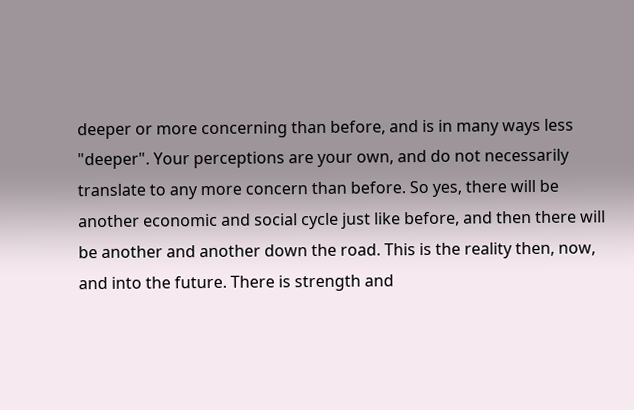deeper or more concerning than before, and is in many ways less "deeper". Your perceptions are your own, and do not necessarily translate to any more concern than before. So yes, there will be another economic and social cycle just like before, and then there will be another and another down the road. This is the reality then, now, and into the future. There is strength and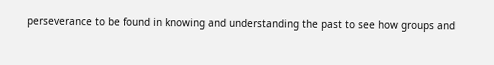perseverance to be found in knowing and understanding the past to see how groups and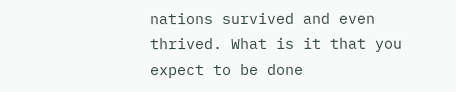nations survived and even thrived. What is it that you expect to be done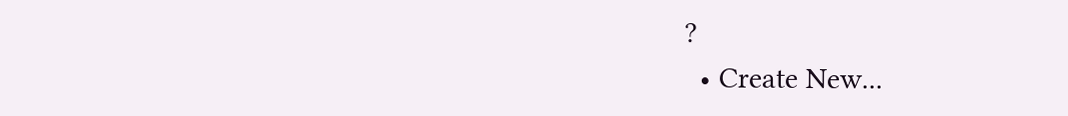?
  • Create New...